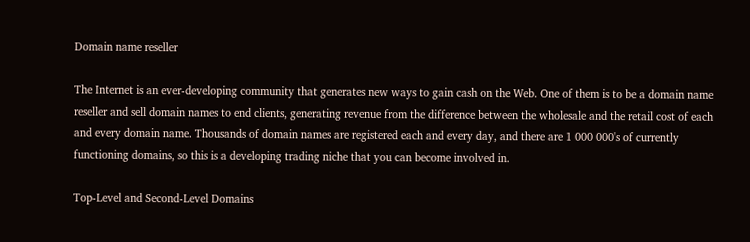Domain name reseller

The Internet is an ever-developing community that generates new ways to gain cash on the Web. One of them is to be a domain name reseller and sell domain names to end clients, generating revenue from the difference between the wholesale and the retail cost of each and every domain name. Thousands of domain names are registered each and every day, and there are 1 000 000's of currently functioning domains, so this is a developing trading niche that you can become involved in.

Top-Level and Second-Level Domains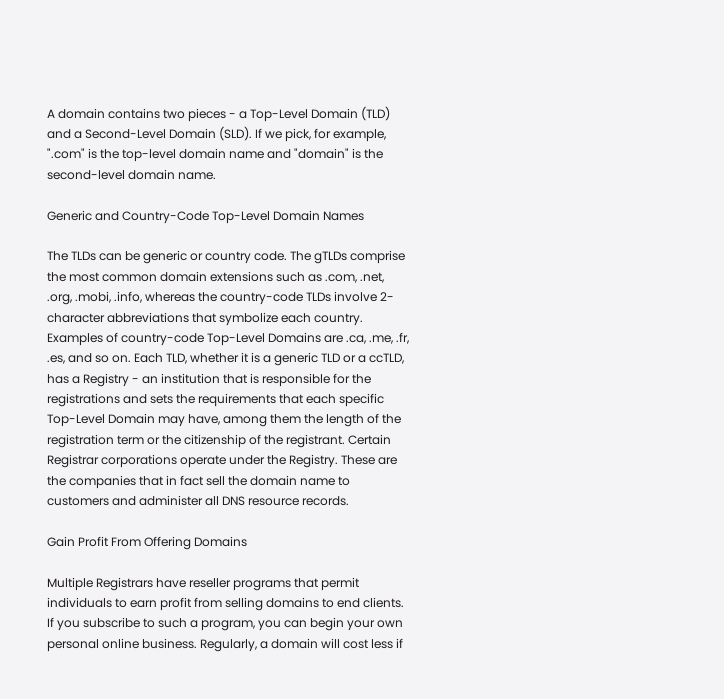A domain contains two pieces - a Top-Level Domain (TLD) and a Second-Level Domain (SLD). If we pick, for example, ".com" is the top-level domain name and "domain" is the second-level domain name.

Generic and Country-Code Top-Level Domain Names

The TLDs can be generic or country code. The gTLDs comprise the most common domain extensions such as .com, .net, .org, .mobi, .info, whereas the country-code TLDs involve 2-character abbreviations that symbolize each country. Examples of country-code Top-Level Domains are .ca, .me, .fr, .es, and so on. Each TLD, whether it is a generic TLD or a ccTLD, has a Registry - an institution that is responsible for the registrations and sets the requirements that each specific Top-Level Domain may have, among them the length of the registration term or the citizenship of the registrant. Certain Registrar corporations operate under the Registry. These are the companies that in fact sell the domain name to customers and administer all DNS resource records.

Gain Profit From Offering Domains

Multiple Registrars have reseller programs that permit individuals to earn profit from selling domains to end clients. If you subscribe to such a program, you can begin your own personal online business. Regularly, a domain will cost less if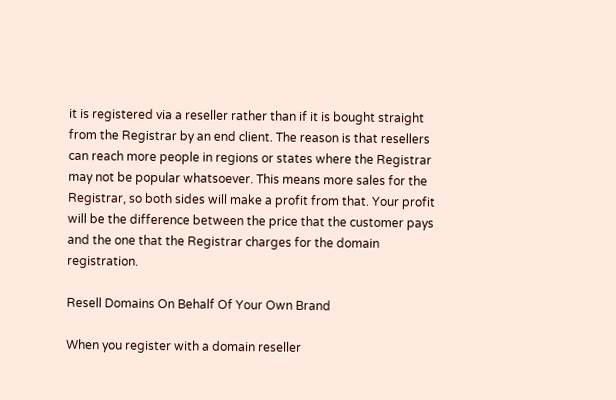it is registered via a reseller rather than if it is bought straight from the Registrar by an end client. The reason is that resellers can reach more people in regions or states where the Registrar may not be popular whatsoever. This means more sales for the Registrar, so both sides will make a profit from that. Your profit will be the difference between the price that the customer pays and the one that the Registrar charges for the domain registration.

Resell Domains On Behalf Of Your Own Brand

When you register with a domain reseller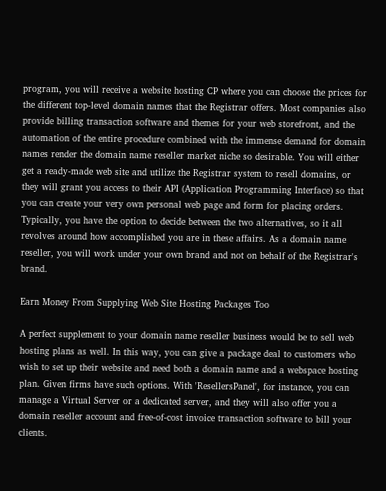program, you will receive a website hosting CP where you can choose the prices for the different top-level domain names that the Registrar offers. Most companies also provide billing transaction software and themes for your web storefront, and the automation of the entire procedure combined with the immense demand for domain names render the domain name reseller market niche so desirable. You will either get a ready-made web site and utilize the Registrar system to resell domains, or they will grant you access to their API (Application Programming Interface) so that you can create your very own personal web page and form for placing orders. Typically, you have the option to decide between the two alternatives, so it all revolves around how accomplished you are in these affairs. As a domain name reseller, you will work under your own brand and not on behalf of the Registrar's brand.

Earn Money From Supplying Web Site Hosting Packages Too

A perfect supplement to your domain name reseller business would be to sell web hosting plans as well. In this way, you can give a package deal to customers who wish to set up their website and need both a domain name and a webspace hosting plan. Given firms have such options. With 'ResellersPanel', for instance, you can manage a Virtual Server or a dedicated server, and they will also offer you a domain reseller account and free-of-cost invoice transaction software to bill your clients.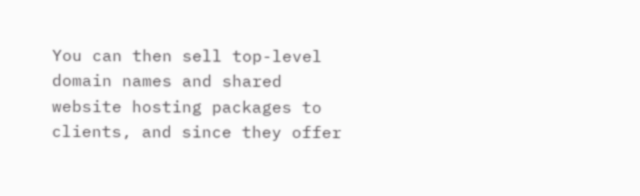You can then sell top-level domain names and shared website hosting packages to clients, and since they offer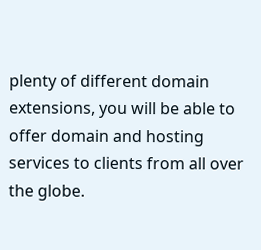plenty of different domain extensions, you will be able to offer domain and hosting services to clients from all over the globe.